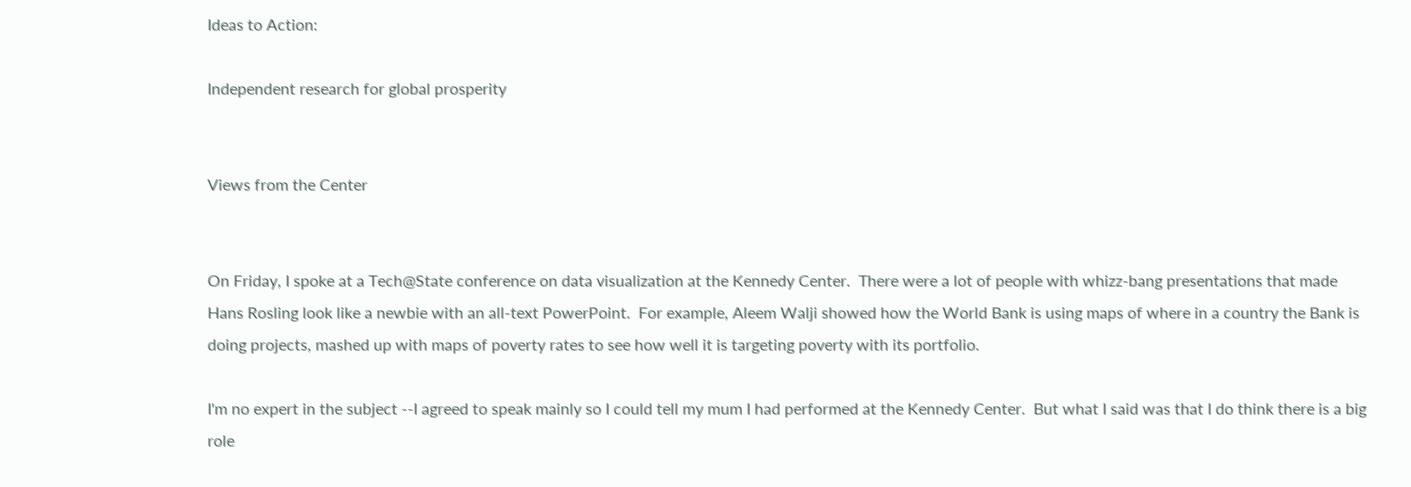Ideas to Action:

Independent research for global prosperity


Views from the Center


On Friday, I spoke at a Tech@State conference on data visualization at the Kennedy Center.  There were a lot of people with whizz-bang presentations that made Hans Rosling look like a newbie with an all-text PowerPoint.  For example, Aleem Walji showed how the World Bank is using maps of where in a country the Bank is doing projects, mashed up with maps of poverty rates to see how well it is targeting poverty with its portfolio.

I'm no expert in the subject --I agreed to speak mainly so I could tell my mum I had performed at the Kennedy Center.  But what I said was that I do think there is a big role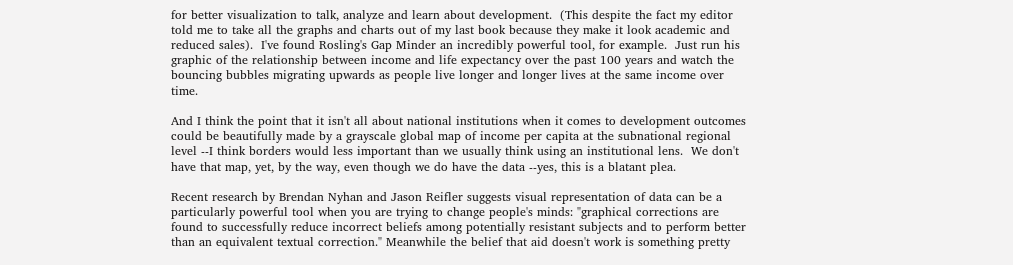for better visualization to talk, analyze and learn about development.  (This despite the fact my editor told me to take all the graphs and charts out of my last book because they make it look academic and reduced sales).  I've found Rosling's Gap Minder an incredibly powerful tool, for example.  Just run his graphic of the relationship between income and life expectancy over the past 100 years and watch the bouncing bubbles migrating upwards as people live longer and longer lives at the same income over time.

And I think the point that it isn't all about national institutions when it comes to development outcomes could be beautifully made by a grayscale global map of income per capita at the subnational regional level --I think borders would less important than we usually think using an institutional lens.  We don't have that map, yet, by the way, even though we do have the data --yes, this is a blatant plea.

Recent research by Brendan Nyhan and Jason Reifler suggests visual representation of data can be a particularly powerful tool when you are trying to change people's minds: "graphical corrections are found to successfully reduce incorrect beliefs among potentially resistant subjects and to perform better than an equivalent textual correction." Meanwhile the belief that aid doesn't work is something pretty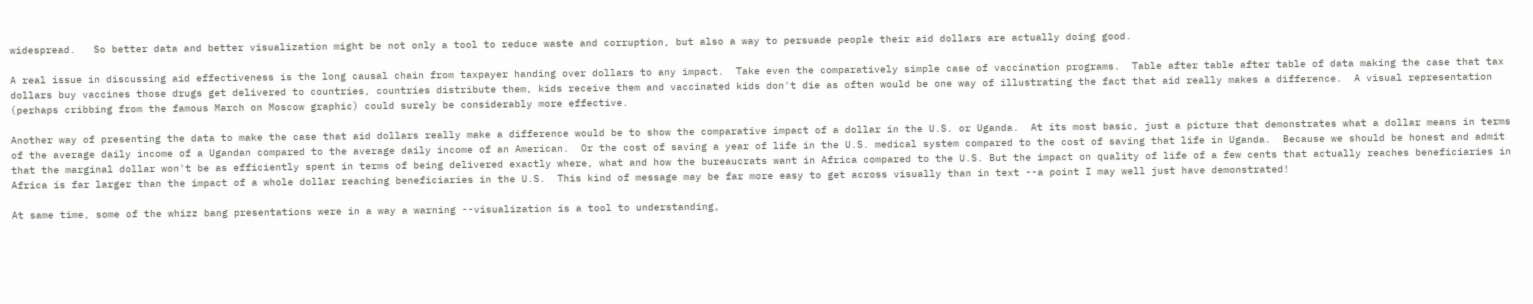widespread.   So better data and better visualization might be not only a tool to reduce waste and corruption, but also a way to persuade people their aid dollars are actually doing good.

A real issue in discussing aid effectiveness is the long causal chain from taxpayer handing over dollars to any impact.  Take even the comparatively simple case of vaccination programs.  Table after table after table of data making the case that tax dollars buy vaccines those drugs get delivered to countries, countries distribute them, kids receive them and vaccinated kids don't die as often would be one way of illustrating the fact that aid really makes a difference.  A visual representation (perhaps cribbing from the famous March on Moscow graphic) could surely be considerably more effective.

Another way of presenting the data to make the case that aid dollars really make a difference would be to show the comparative impact of a dollar in the U.S. or Uganda.  At its most basic, just a picture that demonstrates what a dollar means in terms of the average daily income of a Ugandan compared to the average daily income of an American.  Or the cost of saving a year of life in the U.S. medical system compared to the cost of saving that life in Uganda.  Because we should be honest and admit that the marginal dollar won't be as efficiently spent in terms of being delivered exactly where, what and how the bureaucrats want in Africa compared to the U.S. But the impact on quality of life of a few cents that actually reaches beneficiaries in Africa is far larger than the impact of a whole dollar reaching beneficiaries in the U.S.  This kind of message may be far more easy to get across visually than in text --a point I may well just have demonstrated!

At same time, some of the whizz bang presentations were in a way a warning --visualization is a tool to understanding,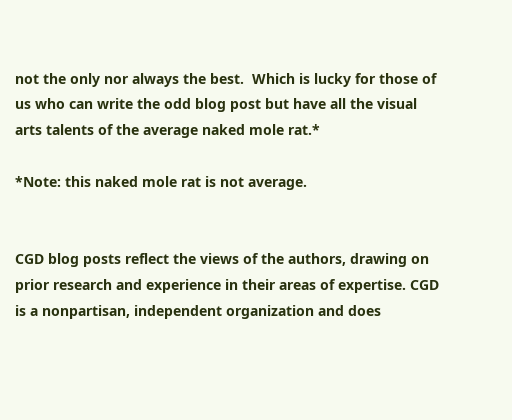not the only nor always the best.  Which is lucky for those of us who can write the odd blog post but have all the visual arts talents of the average naked mole rat.*

*Note: this naked mole rat is not average.


CGD blog posts reflect the views of the authors, drawing on prior research and experience in their areas of expertise. CGD is a nonpartisan, independent organization and does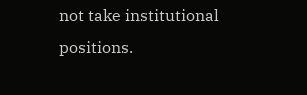not take institutional positions.